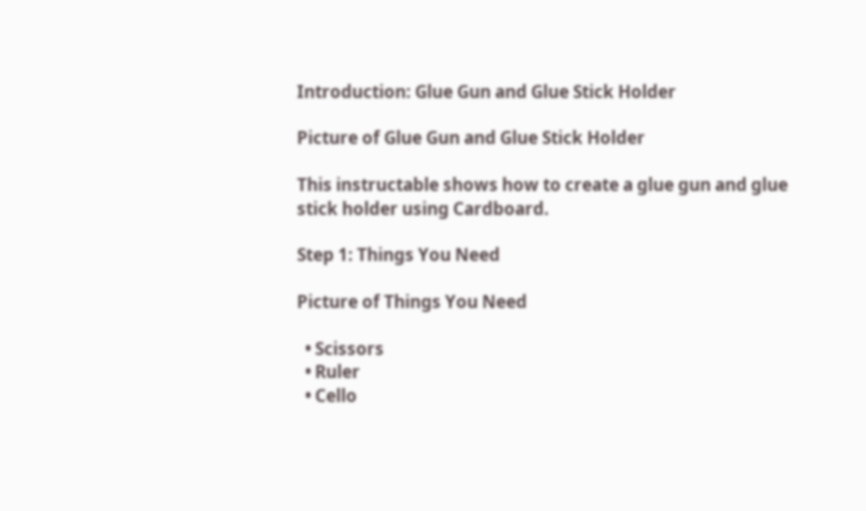Introduction: Glue Gun and Glue Stick Holder

Picture of Glue Gun and Glue Stick Holder

This instructable shows how to create a glue gun and glue stick holder using Cardboard.

Step 1: Things You Need

Picture of Things You Need

  • Scissors
  • Ruler
  • Cello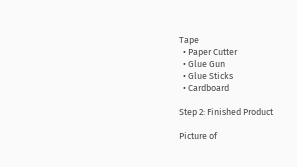Tape
  • Paper Cutter
  • Glue Gun
  • Glue Sticks
  • Cardboard

Step 2: Finished Product

Picture of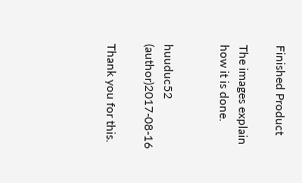Finished Product

The images explain how it is done.


huuduc52 (author)2017-08-16

Thank you for this.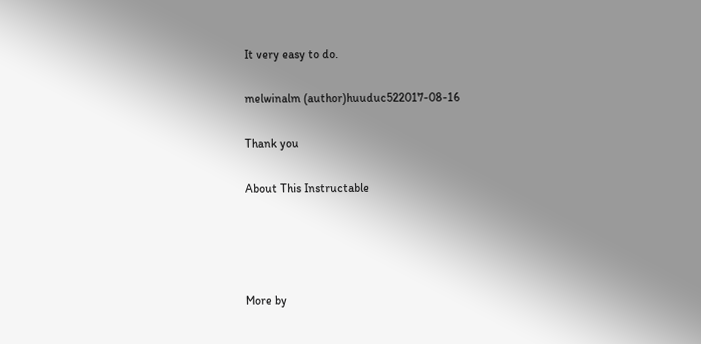It very easy to do.

melwinalm (author)huuduc522017-08-16

Thank you

About This Instructable




More by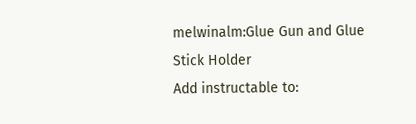melwinalm:Glue Gun and Glue Stick Holder
Add instructable to: